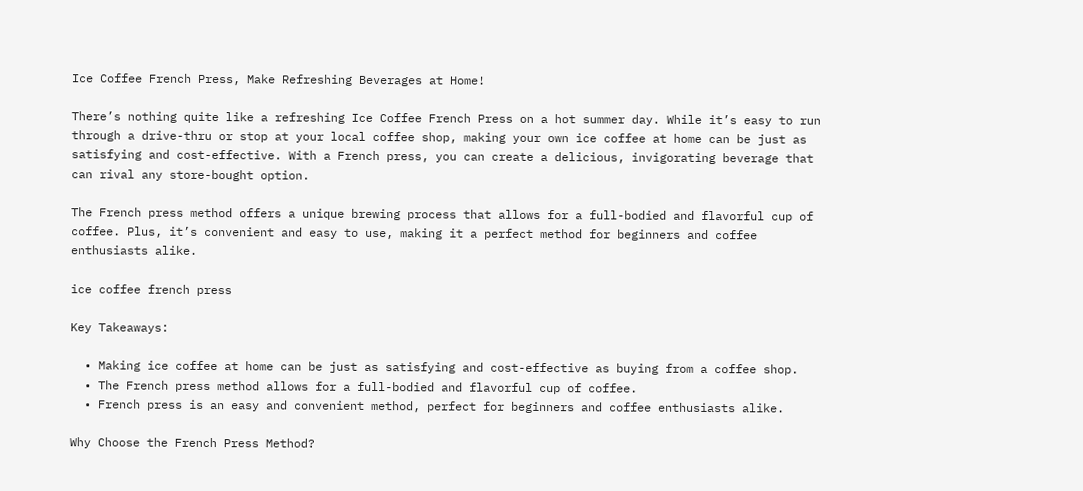Ice Coffee French Press, Make Refreshing Beverages at Home!

There’s nothing quite like a refreshing Ice Coffee French Press on a hot summer day. While it’s easy to run through a drive-thru or stop at your local coffee shop, making your own ice coffee at home can be just as satisfying and cost-effective. With a French press, you can create a delicious, invigorating beverage that can rival any store-bought option.

The French press method offers a unique brewing process that allows for a full-bodied and flavorful cup of coffee. Plus, it’s convenient and easy to use, making it a perfect method for beginners and coffee enthusiasts alike.

ice coffee french press

Key Takeaways:

  • Making ice coffee at home can be just as satisfying and cost-effective as buying from a coffee shop.
  • The French press method allows for a full-bodied and flavorful cup of coffee.
  • French press is an easy and convenient method, perfect for beginners and coffee enthusiasts alike.

Why Choose the French Press Method?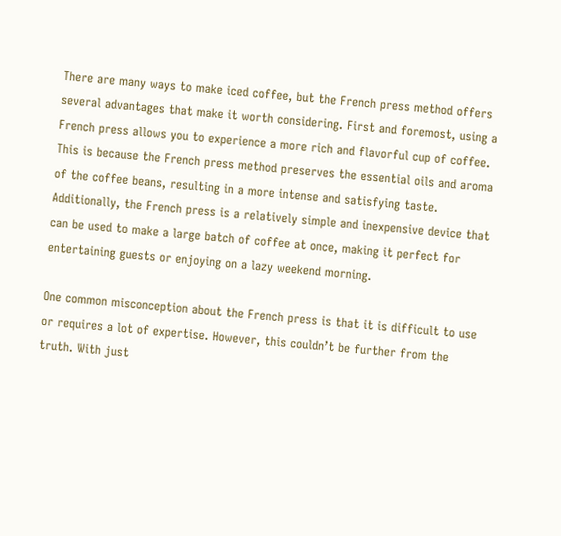There are many ways to make iced coffee, but the French press method offers several advantages that make it worth considering. First and foremost, using a French press allows you to experience a more rich and flavorful cup of coffee. This is because the French press method preserves the essential oils and aroma of the coffee beans, resulting in a more intense and satisfying taste. Additionally, the French press is a relatively simple and inexpensive device that can be used to make a large batch of coffee at once, making it perfect for entertaining guests or enjoying on a lazy weekend morning.

One common misconception about the French press is that it is difficult to use or requires a lot of expertise. However, this couldn’t be further from the truth. With just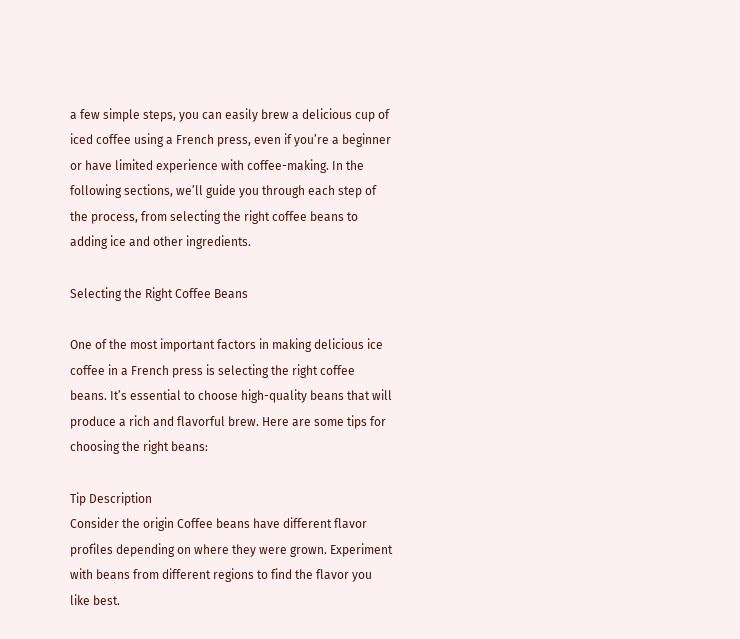a few simple steps, you can easily brew a delicious cup of iced coffee using a French press, even if you’re a beginner or have limited experience with coffee-making. In the following sections, we’ll guide you through each step of the process, from selecting the right coffee beans to adding ice and other ingredients.

Selecting the Right Coffee Beans

One of the most important factors in making delicious ice coffee in a French press is selecting the right coffee beans. It’s essential to choose high-quality beans that will produce a rich and flavorful brew. Here are some tips for choosing the right beans:

Tip Description
Consider the origin Coffee beans have different flavor profiles depending on where they were grown. Experiment with beans from different regions to find the flavor you like best.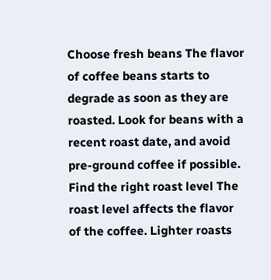Choose fresh beans The flavor of coffee beans starts to degrade as soon as they are roasted. Look for beans with a recent roast date, and avoid pre-ground coffee if possible.
Find the right roast level The roast level affects the flavor of the coffee. Lighter roasts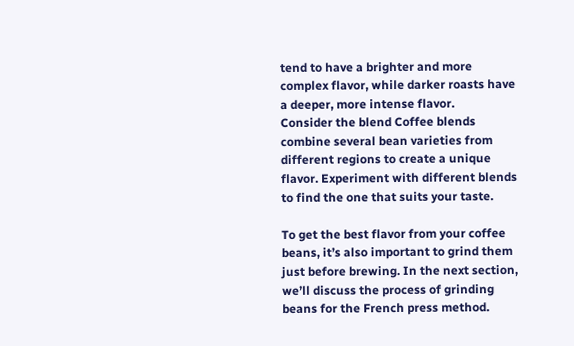tend to have a brighter and more complex flavor, while darker roasts have a deeper, more intense flavor.
Consider the blend Coffee blends combine several bean varieties from different regions to create a unique flavor. Experiment with different blends to find the one that suits your taste.

To get the best flavor from your coffee beans, it’s also important to grind them just before brewing. In the next section, we’ll discuss the process of grinding beans for the French press method.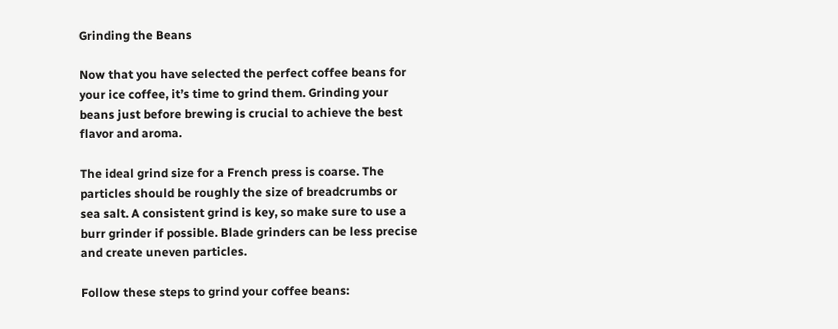Grinding the Beans

Now that you have selected the perfect coffee beans for your ice coffee, it’s time to grind them. Grinding your beans just before brewing is crucial to achieve the best flavor and aroma.

The ideal grind size for a French press is coarse. The particles should be roughly the size of breadcrumbs or sea salt. A consistent grind is key, so make sure to use a burr grinder if possible. Blade grinders can be less precise and create uneven particles.

Follow these steps to grind your coffee beans: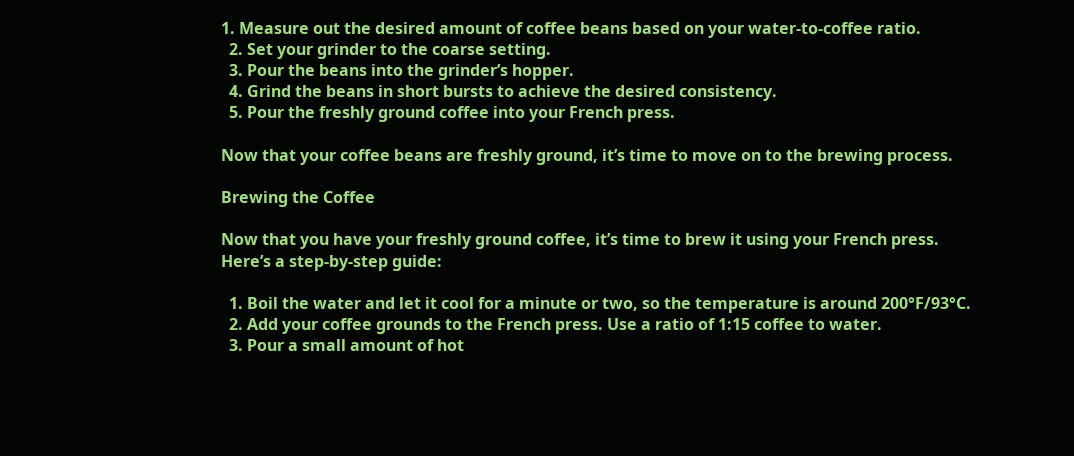1. Measure out the desired amount of coffee beans based on your water-to-coffee ratio.
  2. Set your grinder to the coarse setting.
  3. Pour the beans into the grinder’s hopper.
  4. Grind the beans in short bursts to achieve the desired consistency.
  5. Pour the freshly ground coffee into your French press.

Now that your coffee beans are freshly ground, it’s time to move on to the brewing process.

Brewing the Coffee

Now that you have your freshly ground coffee, it’s time to brew it using your French press. Here’s a step-by-step guide:

  1. Boil the water and let it cool for a minute or two, so the temperature is around 200°F/93°C.
  2. Add your coffee grounds to the French press. Use a ratio of 1:15 coffee to water.
  3. Pour a small amount of hot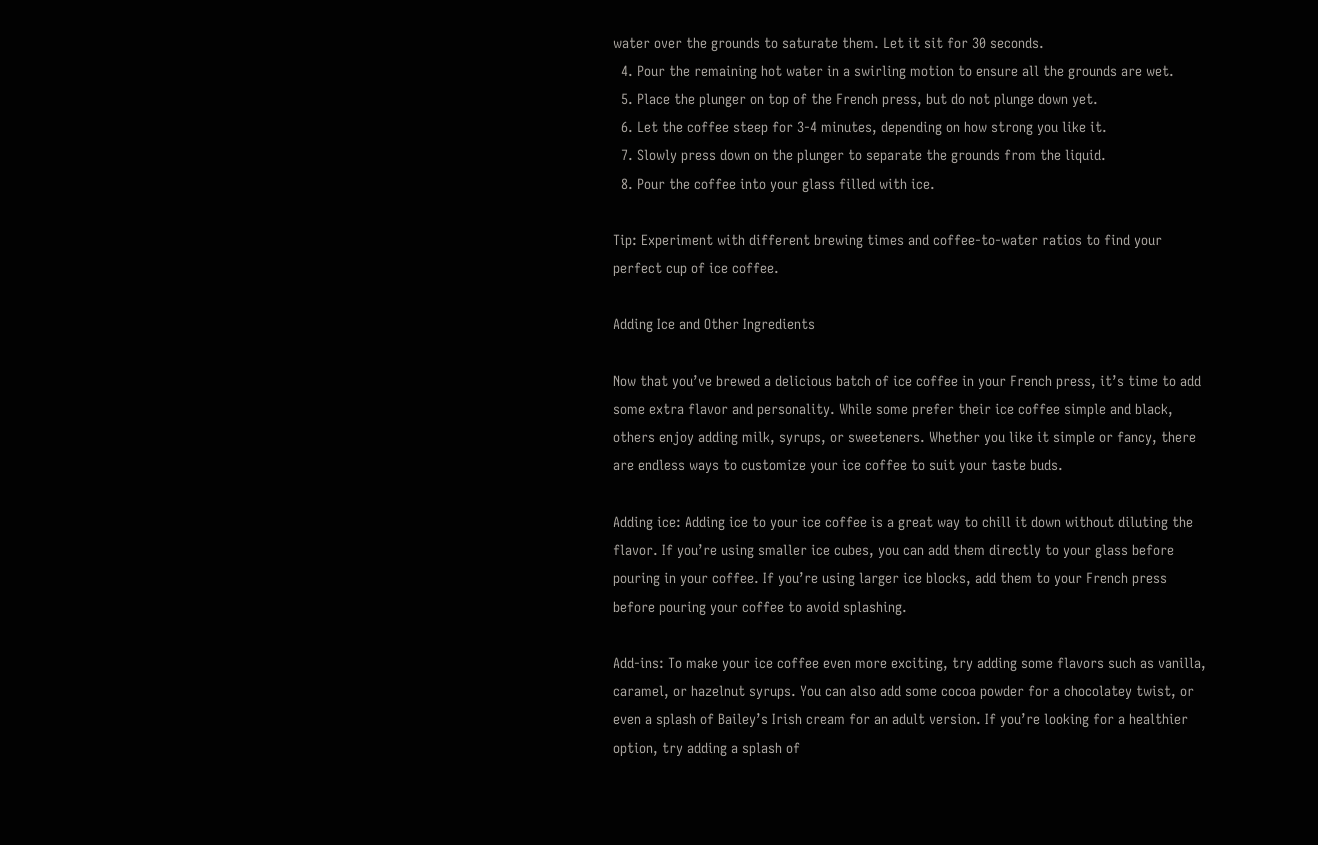water over the grounds to saturate them. Let it sit for 30 seconds.
  4. Pour the remaining hot water in a swirling motion to ensure all the grounds are wet.
  5. Place the plunger on top of the French press, but do not plunge down yet.
  6. Let the coffee steep for 3-4 minutes, depending on how strong you like it.
  7. Slowly press down on the plunger to separate the grounds from the liquid.
  8. Pour the coffee into your glass filled with ice.

Tip: Experiment with different brewing times and coffee-to-water ratios to find your perfect cup of ice coffee.

Adding Ice and Other Ingredients

Now that you’ve brewed a delicious batch of ice coffee in your French press, it’s time to add some extra flavor and personality. While some prefer their ice coffee simple and black, others enjoy adding milk, syrups, or sweeteners. Whether you like it simple or fancy, there are endless ways to customize your ice coffee to suit your taste buds.

Adding ice: Adding ice to your ice coffee is a great way to chill it down without diluting the flavor. If you’re using smaller ice cubes, you can add them directly to your glass before pouring in your coffee. If you’re using larger ice blocks, add them to your French press before pouring your coffee to avoid splashing.

Add-ins: To make your ice coffee even more exciting, try adding some flavors such as vanilla, caramel, or hazelnut syrups. You can also add some cocoa powder for a chocolatey twist, or even a splash of Bailey’s Irish cream for an adult version. If you’re looking for a healthier option, try adding a splash of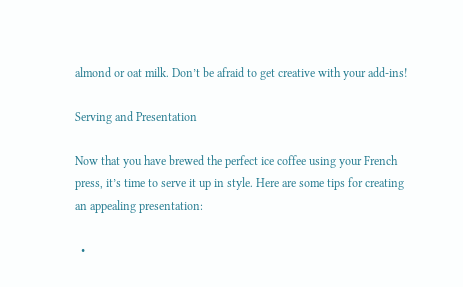almond or oat milk. Don’t be afraid to get creative with your add-ins!

Serving and Presentation

Now that you have brewed the perfect ice coffee using your French press, it’s time to serve it up in style. Here are some tips for creating an appealing presentation:

  •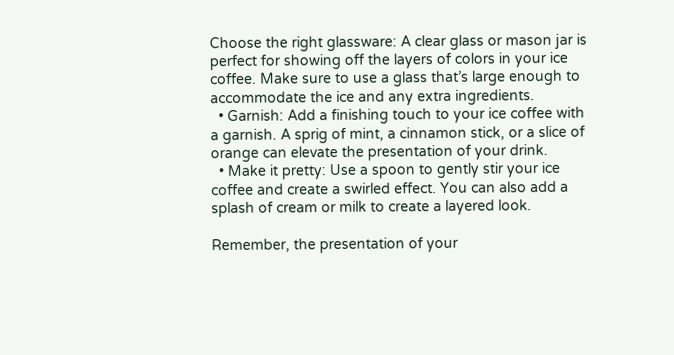Choose the right glassware: A clear glass or mason jar is perfect for showing off the layers of colors in your ice coffee. Make sure to use a glass that’s large enough to accommodate the ice and any extra ingredients.
  • Garnish: Add a finishing touch to your ice coffee with a garnish. A sprig of mint, a cinnamon stick, or a slice of orange can elevate the presentation of your drink.
  • Make it pretty: Use a spoon to gently stir your ice coffee and create a swirled effect. You can also add a splash of cream or milk to create a layered look.

Remember, the presentation of your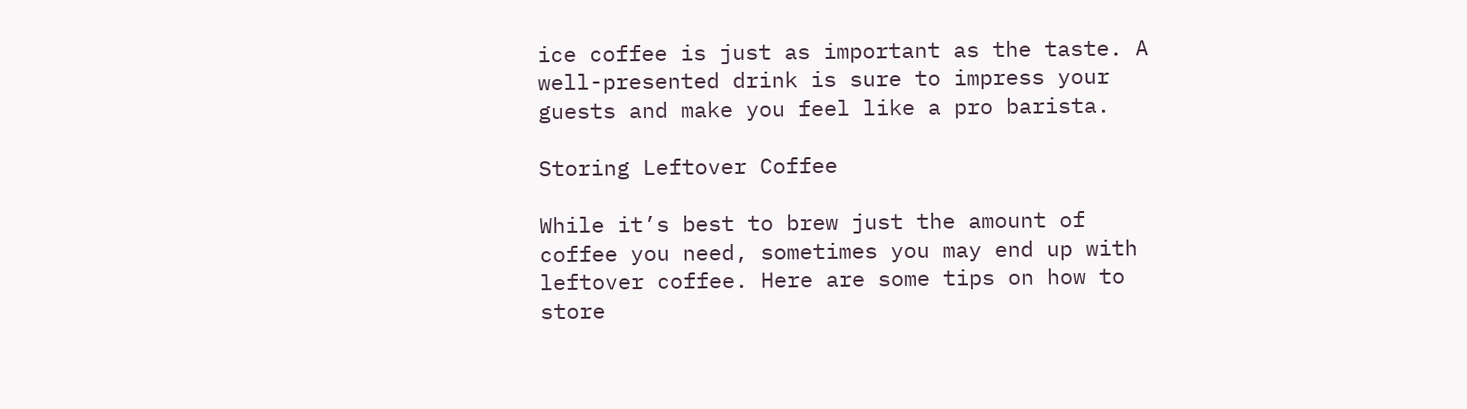ice coffee is just as important as the taste. A well-presented drink is sure to impress your guests and make you feel like a pro barista.

Storing Leftover Coffee

While it’s best to brew just the amount of coffee you need, sometimes you may end up with leftover coffee. Here are some tips on how to store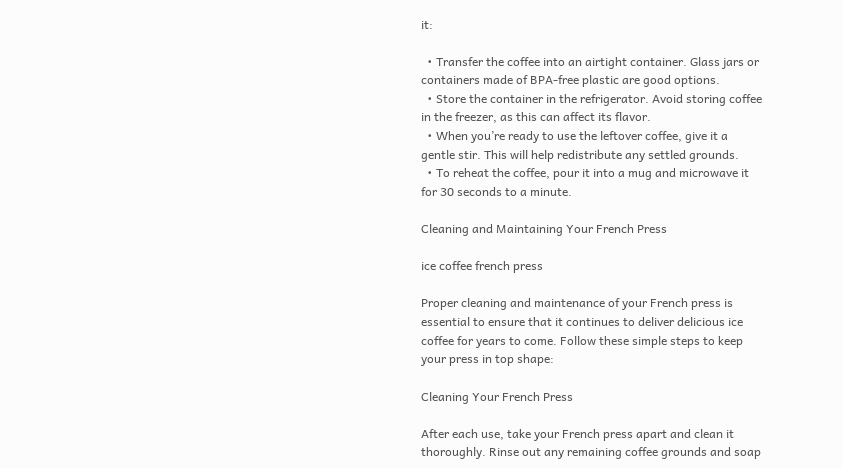it:

  • Transfer the coffee into an airtight container. Glass jars or containers made of BPA-free plastic are good options.
  • Store the container in the refrigerator. Avoid storing coffee in the freezer, as this can affect its flavor.
  • When you’re ready to use the leftover coffee, give it a gentle stir. This will help redistribute any settled grounds.
  • To reheat the coffee, pour it into a mug and microwave it for 30 seconds to a minute.

Cleaning and Maintaining Your French Press

ice coffee french press

Proper cleaning and maintenance of your French press is essential to ensure that it continues to deliver delicious ice coffee for years to come. Follow these simple steps to keep your press in top shape:

Cleaning Your French Press

After each use, take your French press apart and clean it thoroughly. Rinse out any remaining coffee grounds and soap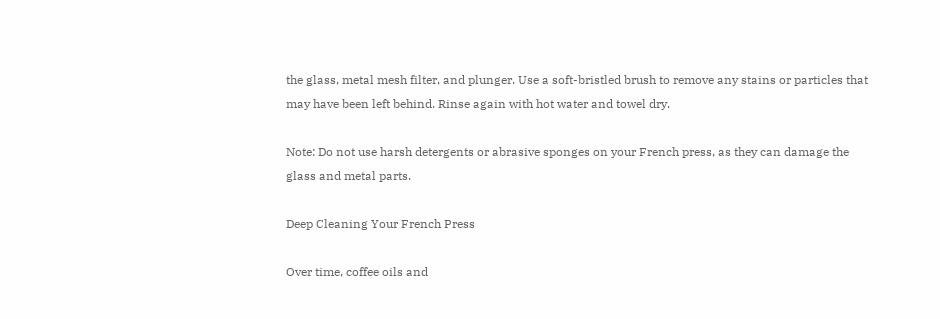the glass, metal mesh filter, and plunger. Use a soft-bristled brush to remove any stains or particles that may have been left behind. Rinse again with hot water and towel dry.

Note: Do not use harsh detergents or abrasive sponges on your French press, as they can damage the glass and metal parts.

Deep Cleaning Your French Press

Over time, coffee oils and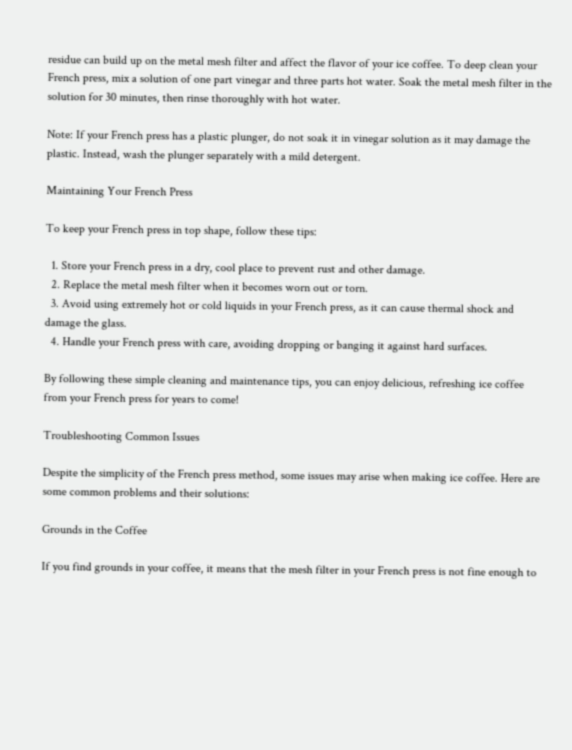residue can build up on the metal mesh filter and affect the flavor of your ice coffee. To deep clean your French press, mix a solution of one part vinegar and three parts hot water. Soak the metal mesh filter in the solution for 30 minutes, then rinse thoroughly with hot water.

Note: If your French press has a plastic plunger, do not soak it in vinegar solution as it may damage the plastic. Instead, wash the plunger separately with a mild detergent.

Maintaining Your French Press

To keep your French press in top shape, follow these tips:

  1. Store your French press in a dry, cool place to prevent rust and other damage.
  2. Replace the metal mesh filter when it becomes worn out or torn.
  3. Avoid using extremely hot or cold liquids in your French press, as it can cause thermal shock and damage the glass.
  4. Handle your French press with care, avoiding dropping or banging it against hard surfaces.

By following these simple cleaning and maintenance tips, you can enjoy delicious, refreshing ice coffee from your French press for years to come!

Troubleshooting Common Issues

Despite the simplicity of the French press method, some issues may arise when making ice coffee. Here are some common problems and their solutions:

Grounds in the Coffee

If you find grounds in your coffee, it means that the mesh filter in your French press is not fine enough to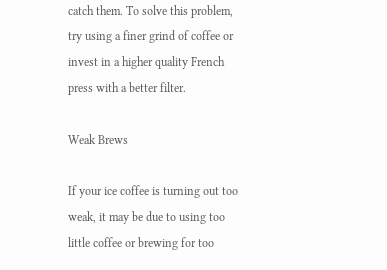catch them. To solve this problem, try using a finer grind of coffee or invest in a higher quality French press with a better filter.

Weak Brews

If your ice coffee is turning out too weak, it may be due to using too little coffee or brewing for too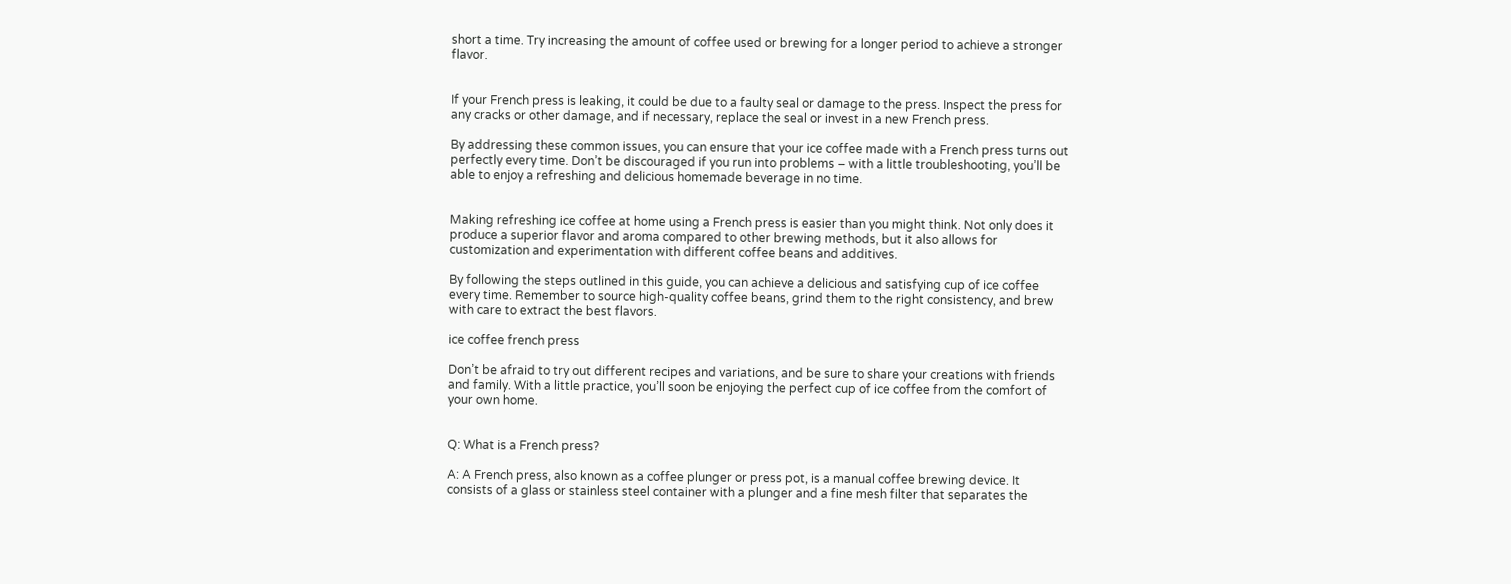short a time. Try increasing the amount of coffee used or brewing for a longer period to achieve a stronger flavor.


If your French press is leaking, it could be due to a faulty seal or damage to the press. Inspect the press for any cracks or other damage, and if necessary, replace the seal or invest in a new French press.

By addressing these common issues, you can ensure that your ice coffee made with a French press turns out perfectly every time. Don’t be discouraged if you run into problems – with a little troubleshooting, you’ll be able to enjoy a refreshing and delicious homemade beverage in no time.


Making refreshing ice coffee at home using a French press is easier than you might think. Not only does it produce a superior flavor and aroma compared to other brewing methods, but it also allows for customization and experimentation with different coffee beans and additives.

By following the steps outlined in this guide, you can achieve a delicious and satisfying cup of ice coffee every time. Remember to source high-quality coffee beans, grind them to the right consistency, and brew with care to extract the best flavors.

ice coffee french press

Don’t be afraid to try out different recipes and variations, and be sure to share your creations with friends and family. With a little practice, you’ll soon be enjoying the perfect cup of ice coffee from the comfort of your own home.


Q: What is a French press?

A: A French press, also known as a coffee plunger or press pot, is a manual coffee brewing device. It consists of a glass or stainless steel container with a plunger and a fine mesh filter that separates the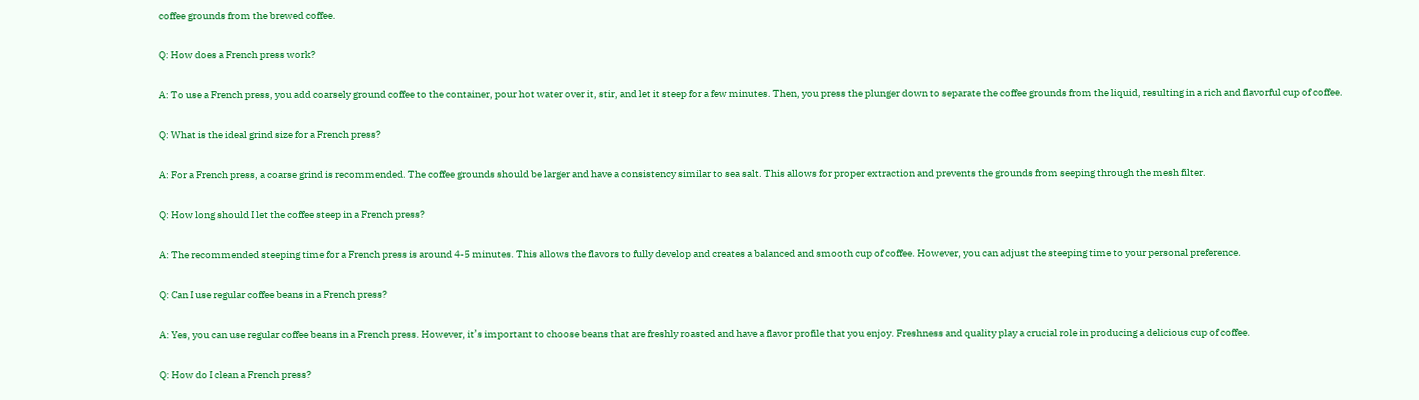coffee grounds from the brewed coffee.

Q: How does a French press work?

A: To use a French press, you add coarsely ground coffee to the container, pour hot water over it, stir, and let it steep for a few minutes. Then, you press the plunger down to separate the coffee grounds from the liquid, resulting in a rich and flavorful cup of coffee.

Q: What is the ideal grind size for a French press?

A: For a French press, a coarse grind is recommended. The coffee grounds should be larger and have a consistency similar to sea salt. This allows for proper extraction and prevents the grounds from seeping through the mesh filter.

Q: How long should I let the coffee steep in a French press?

A: The recommended steeping time for a French press is around 4-5 minutes. This allows the flavors to fully develop and creates a balanced and smooth cup of coffee. However, you can adjust the steeping time to your personal preference.

Q: Can I use regular coffee beans in a French press?

A: Yes, you can use regular coffee beans in a French press. However, it’s important to choose beans that are freshly roasted and have a flavor profile that you enjoy. Freshness and quality play a crucial role in producing a delicious cup of coffee.

Q: How do I clean a French press?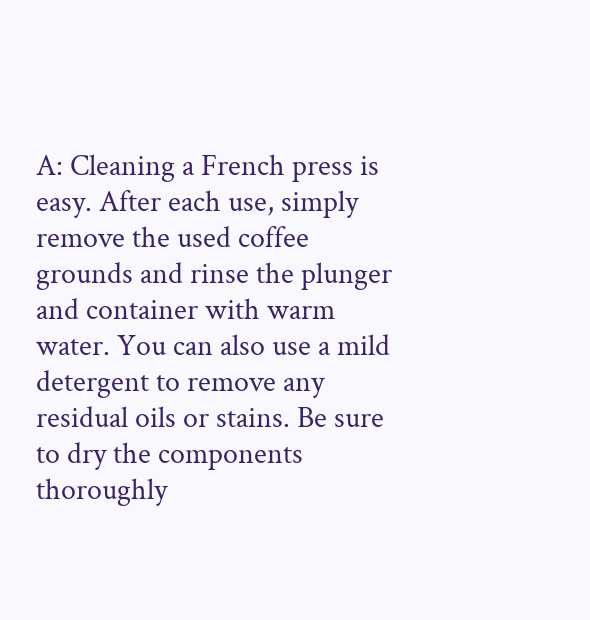A: Cleaning a French press is easy. After each use, simply remove the used coffee grounds and rinse the plunger and container with warm water. You can also use a mild detergent to remove any residual oils or stains. Be sure to dry the components thoroughly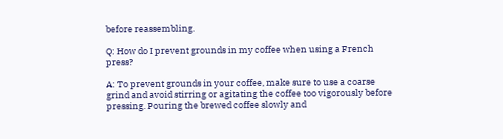before reassembling.

Q: How do I prevent grounds in my coffee when using a French press?

A: To prevent grounds in your coffee, make sure to use a coarse grind and avoid stirring or agitating the coffee too vigorously before pressing. Pouring the brewed coffee slowly and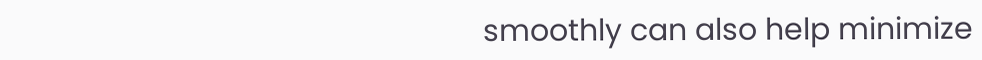smoothly can also help minimize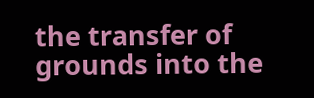the transfer of grounds into the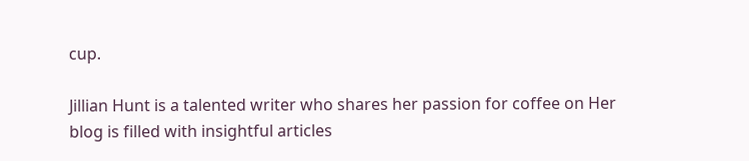cup.

Jillian Hunt is a talented writer who shares her passion for coffee on Her blog is filled with insightful articles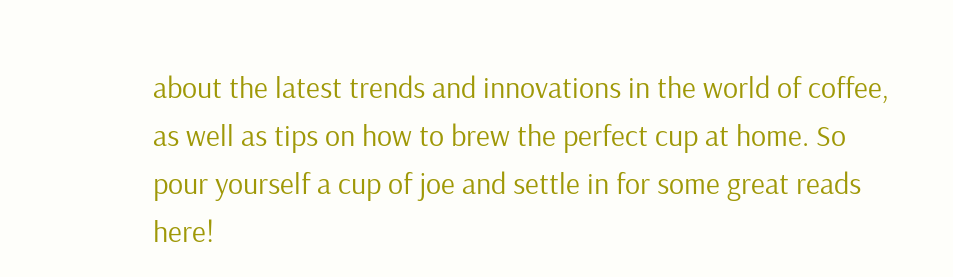about the latest trends and innovations in the world of coffee, as well as tips on how to brew the perfect cup at home. So pour yourself a cup of joe and settle in for some great reads here!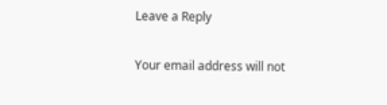Leave a Reply

Your email address will not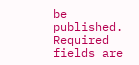be published. Required fields are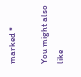marked *

You might also like